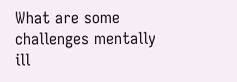What are some challenges mentally ill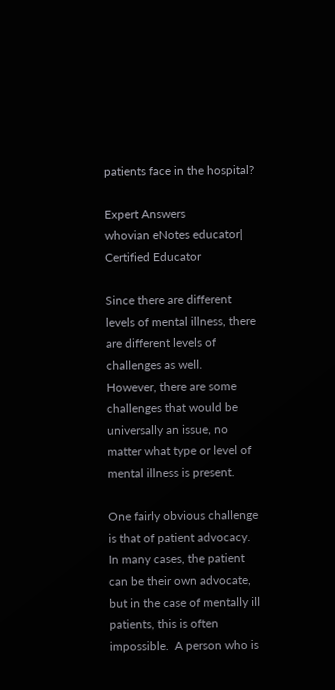patients face in the hospital?

Expert Answers
whovian eNotes educator| Certified Educator

Since there are different levels of mental illness, there are different levels of challenges as well.  However, there are some challenges that would be universally an issue, no matter what type or level of mental illness is present.

One fairly obvious challenge is that of patient advocacy.  In many cases, the patient can be their own advocate, but in the case of mentally ill patients, this is often impossible.  A person who is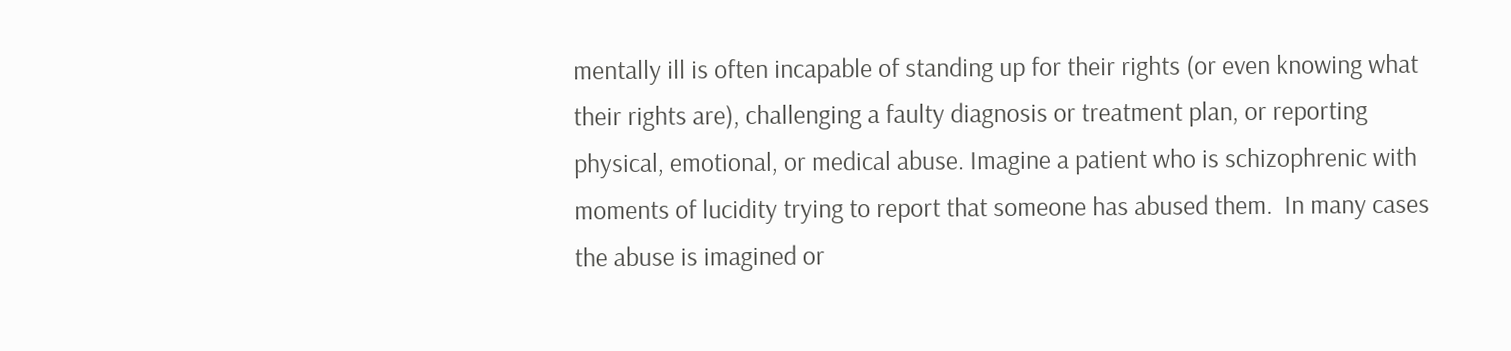mentally ill is often incapable of standing up for their rights (or even knowing what their rights are), challenging a faulty diagnosis or treatment plan, or reporting physical, emotional, or medical abuse. Imagine a patient who is schizophrenic with moments of lucidity trying to report that someone has abused them.  In many cases the abuse is imagined or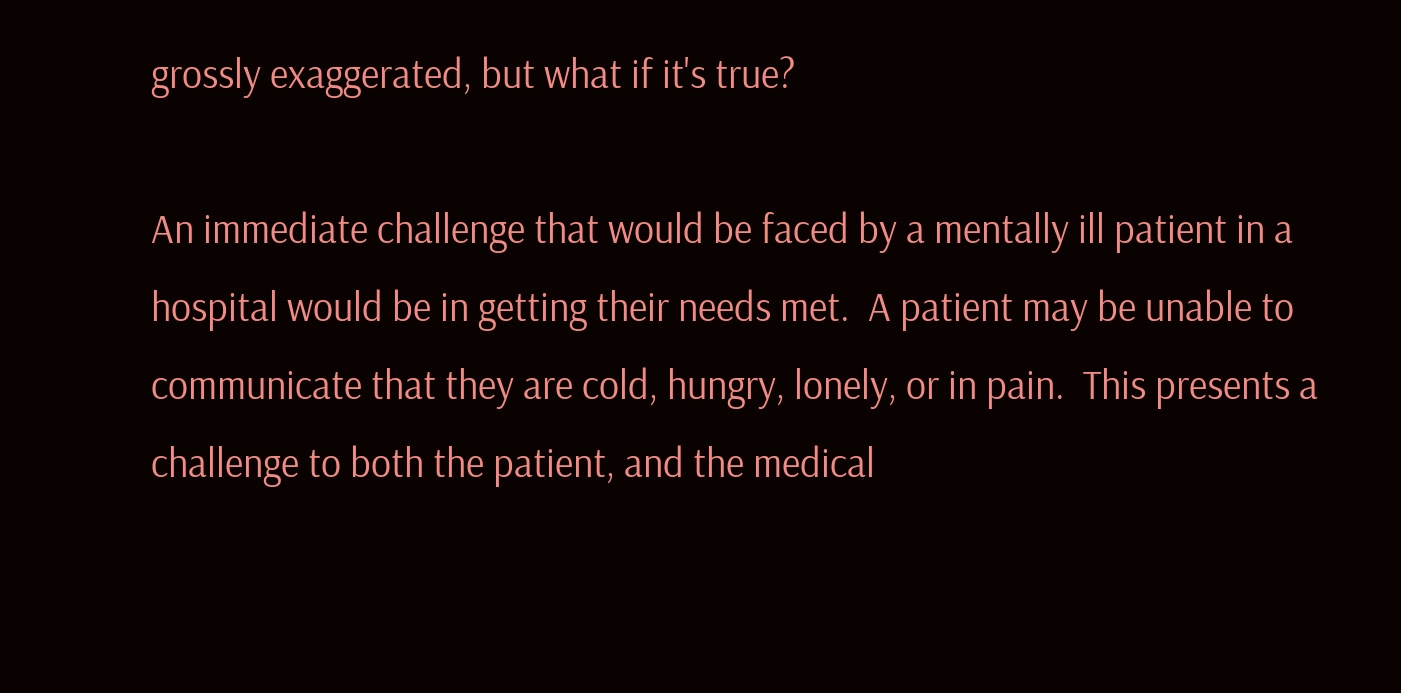grossly exaggerated, but what if it's true?

An immediate challenge that would be faced by a mentally ill patient in a hospital would be in getting their needs met.  A patient may be unable to communicate that they are cold, hungry, lonely, or in pain.  This presents a challenge to both the patient, and the medical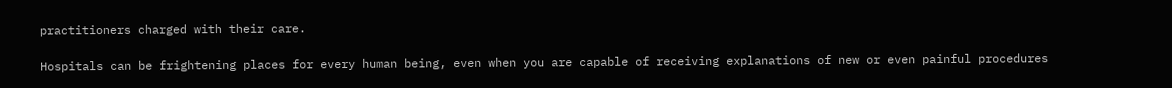practitioners charged with their care.

Hospitals can be frightening places for every human being, even when you are capable of receiving explanations of new or even painful procedures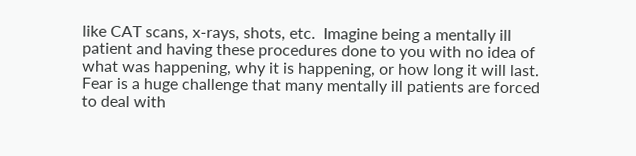like CAT scans, x-rays, shots, etc.  Imagine being a mentally ill patient and having these procedures done to you with no idea of what was happening, why it is happening, or how long it will last.  Fear is a huge challenge that many mentally ill patients are forced to deal with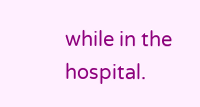while in the hospital.